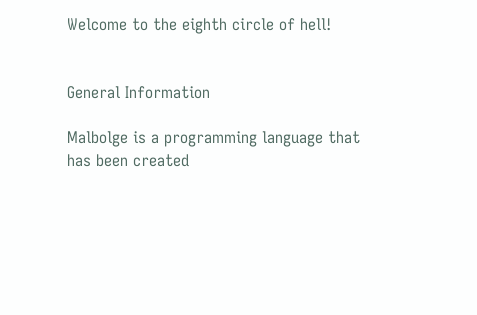Welcome to the eighth circle of hell!


General Information

Malbolge is a programming language that has been created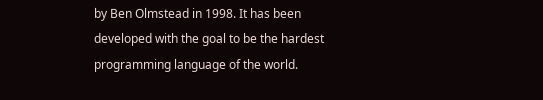by Ben Olmstead in 1998. It has been developed with the goal to be the hardest programming language of the world.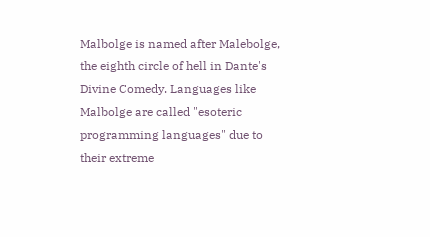Malbolge is named after Malebolge, the eighth circle of hell in Dante's Divine Comedy. Languages like Malbolge are called "esoteric programming languages" due to their extreme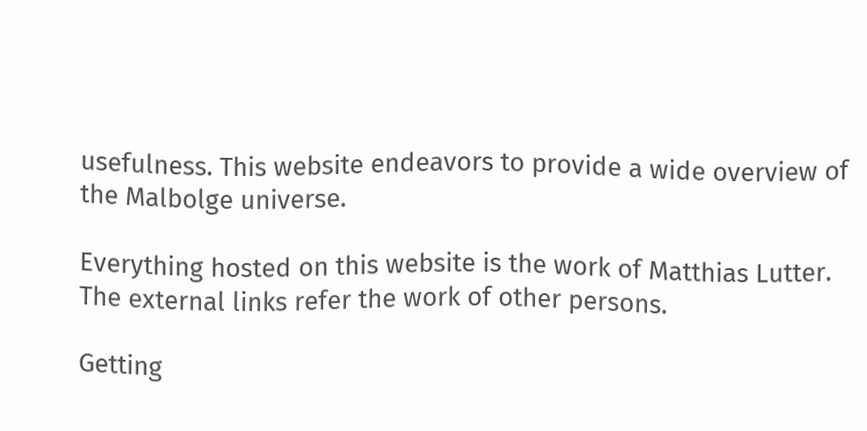usefulness. This website endeavors to provide a wide overview of the Malbolge universe.

Everything hosted on this website is the work of Matthias Lutter. The external links refer the work of other persons.

Getting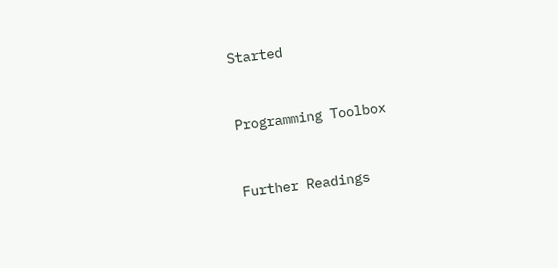Started


Programming Toolbox


Further Readings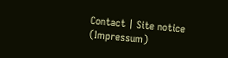Contact | Site notice (Impressum)